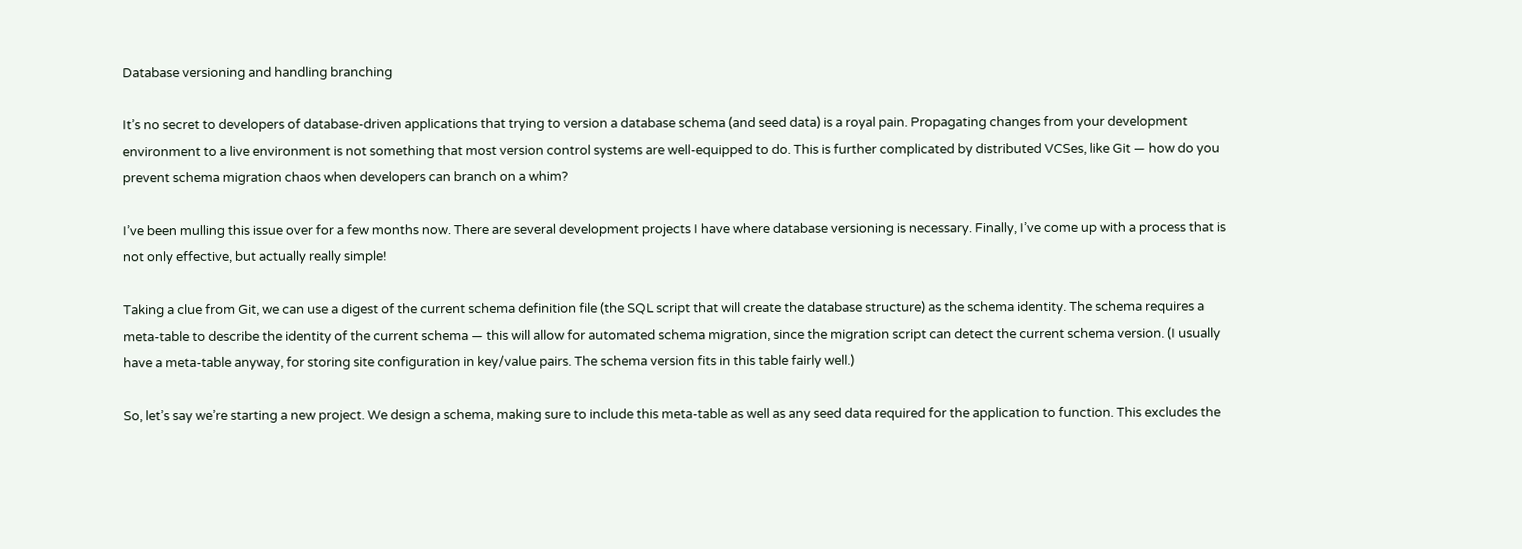Database versioning and handling branching

It’s no secret to developers of database-driven applications that trying to version a database schema (and seed data) is a royal pain. Propagating changes from your development environment to a live environment is not something that most version control systems are well-equipped to do. This is further complicated by distributed VCSes, like Git — how do you prevent schema migration chaos when developers can branch on a whim?

I’ve been mulling this issue over for a few months now. There are several development projects I have where database versioning is necessary. Finally, I’ve come up with a process that is not only effective, but actually really simple!

Taking a clue from Git, we can use a digest of the current schema definition file (the SQL script that will create the database structure) as the schema identity. The schema requires a meta-table to describe the identity of the current schema — this will allow for automated schema migration, since the migration script can detect the current schema version. (I usually have a meta-table anyway, for storing site configuration in key/value pairs. The schema version fits in this table fairly well.)

So, let’s say we’re starting a new project. We design a schema, making sure to include this meta-table as well as any seed data required for the application to function. This excludes the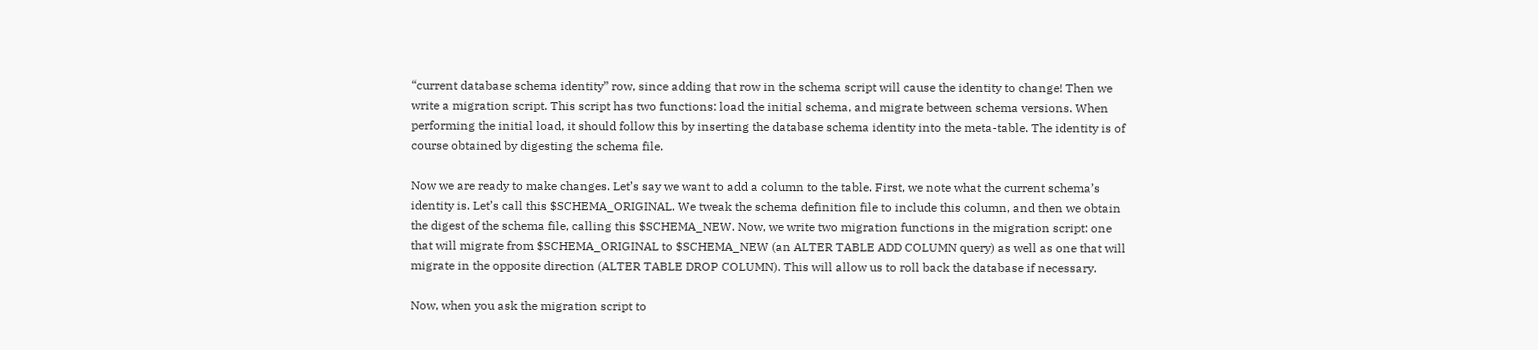“current database schema identity” row, since adding that row in the schema script will cause the identity to change! Then we write a migration script. This script has two functions: load the initial schema, and migrate between schema versions. When performing the initial load, it should follow this by inserting the database schema identity into the meta-table. The identity is of course obtained by digesting the schema file.

Now we are ready to make changes. Let’s say we want to add a column to the table. First, we note what the current schema’s identity is. Let’s call this $SCHEMA_ORIGINAL. We tweak the schema definition file to include this column, and then we obtain the digest of the schema file, calling this $SCHEMA_NEW. Now, we write two migration functions in the migration script: one that will migrate from $SCHEMA_ORIGINAL to $SCHEMA_NEW (an ALTER TABLE ADD COLUMN query) as well as one that will migrate in the opposite direction (ALTER TABLE DROP COLUMN). This will allow us to roll back the database if necessary.

Now, when you ask the migration script to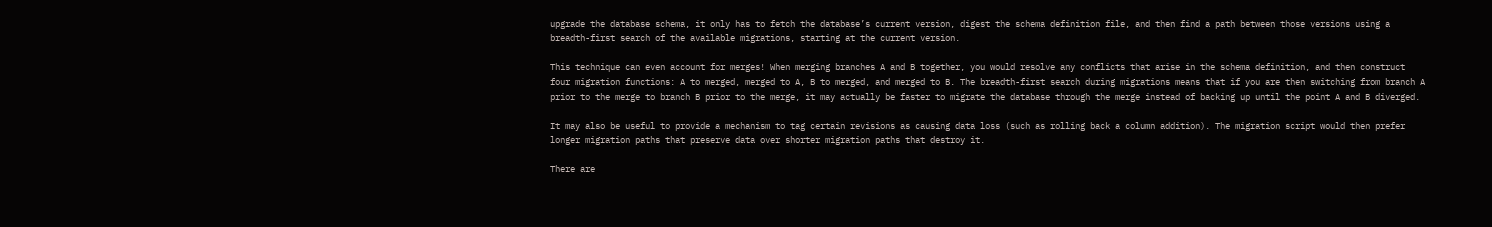upgrade the database schema, it only has to fetch the database’s current version, digest the schema definition file, and then find a path between those versions using a breadth-first search of the available migrations, starting at the current version.

This technique can even account for merges! When merging branches A and B together, you would resolve any conflicts that arise in the schema definition, and then construct four migration functions: A to merged, merged to A, B to merged, and merged to B. The breadth-first search during migrations means that if you are then switching from branch A prior to the merge to branch B prior to the merge, it may actually be faster to migrate the database through the merge instead of backing up until the point A and B diverged.

It may also be useful to provide a mechanism to tag certain revisions as causing data loss (such as rolling back a column addition). The migration script would then prefer longer migration paths that preserve data over shorter migration paths that destroy it.

There are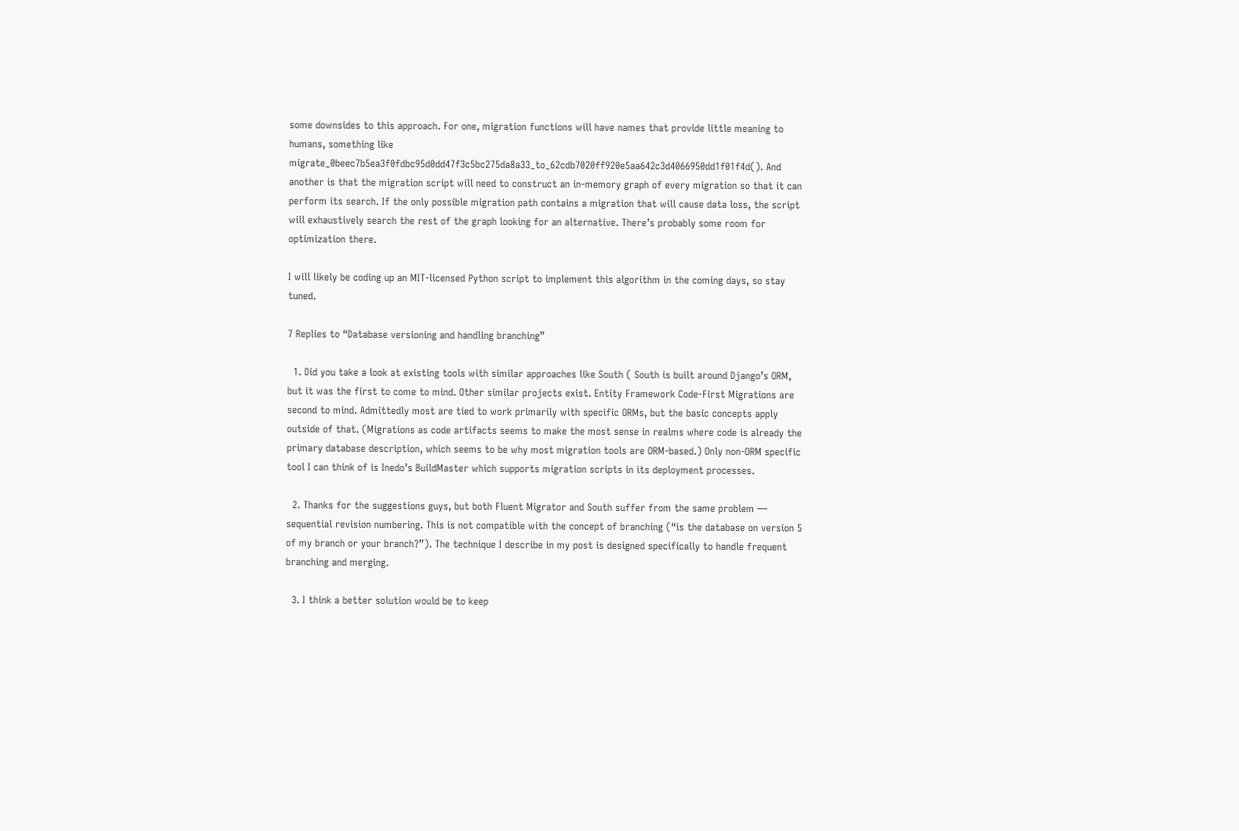some downsides to this approach. For one, migration functions will have names that provide little meaning to humans, something like migrate_0beec7b5ea3f0fdbc95d0dd47f3c5bc275da8a33_to_62cdb7020ff920e5aa642c3d4066950dd1f01f4d(). And another is that the migration script will need to construct an in-memory graph of every migration so that it can perform its search. If the only possible migration path contains a migration that will cause data loss, the script will exhaustively search the rest of the graph looking for an alternative. There’s probably some room for optimization there.

I will likely be coding up an MIT-licensed Python script to implement this algorithm in the coming days, so stay tuned.

7 Replies to “Database versioning and handling branching”

  1. Did you take a look at existing tools with similar approaches like South ( South is built around Django’s ORM, but it was the first to come to mind. Other similar projects exist. Entity Framework Code-First Migrations are second to mind. Admittedly most are tied to work primarily with specific ORMs, but the basic concepts apply outside of that. (Migrations as code artifacts seems to make the most sense in realms where code is already the primary database description, which seems to be why most migration tools are ORM-based.) Only non-ORM specific tool I can think of is Inedo’s BuildMaster which supports migration scripts in its deployment processes.

  2. Thanks for the suggestions guys, but both Fluent Migrator and South suffer from the same problem — sequential revision numbering. This is not compatible with the concept of branching (“is the database on version 5 of my branch or your branch?”). The technique I describe in my post is designed specifically to handle frequent branching and merging.

  3. I think a better solution would be to keep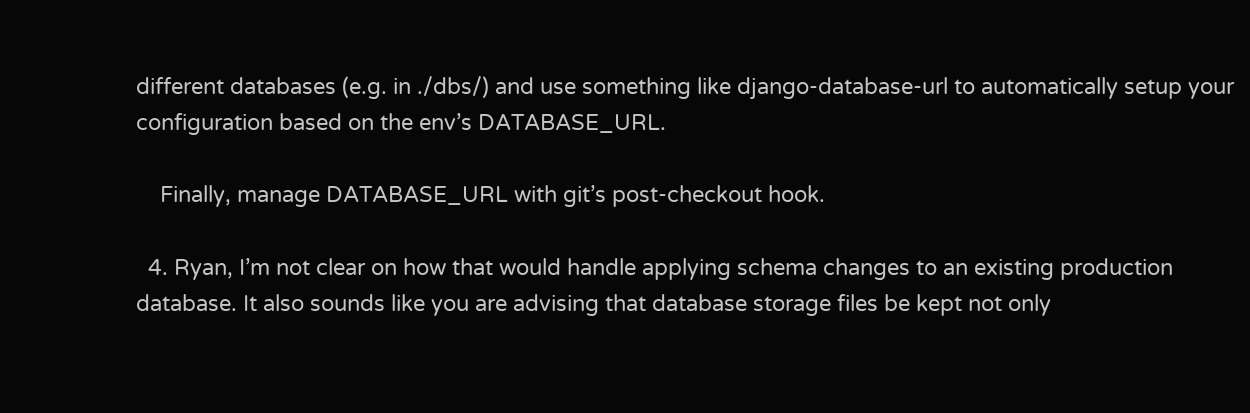different databases (e.g. in ./dbs/) and use something like django-database-url to automatically setup your configuration based on the env’s DATABASE_URL.

    Finally, manage DATABASE_URL with git’s post-checkout hook.

  4. Ryan, I’m not clear on how that would handle applying schema changes to an existing production database. It also sounds like you are advising that database storage files be kept not only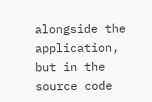alongside the application, but in the source code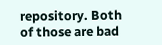repository. Both of those are bad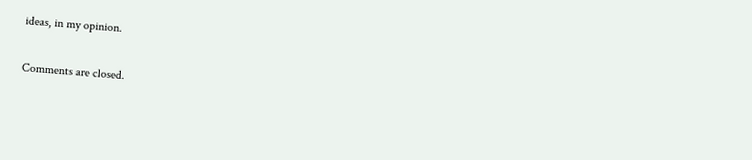ideas, in my opinion.

Comments are closed.